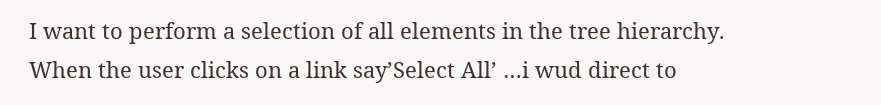I want to perform a selection of all elements in the tree hierarchy. When the user clicks on a link say’Select All’ …i wud direct to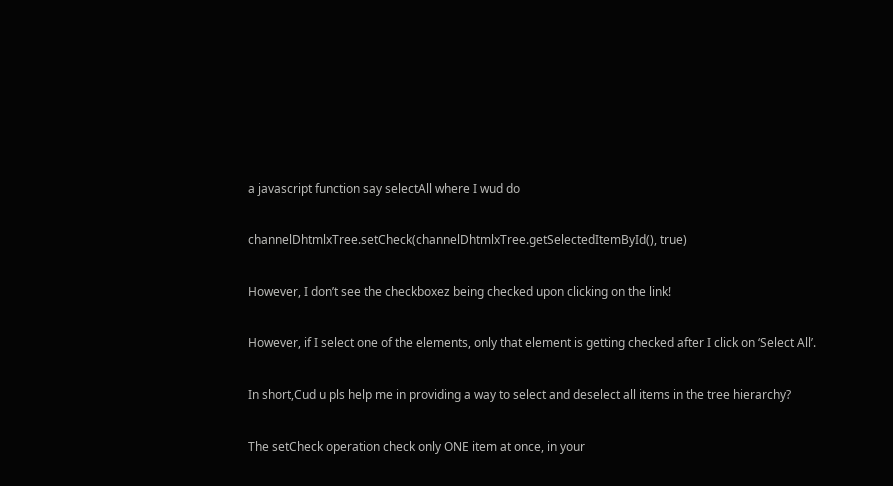a javascript function say selectAll where I wud do

channelDhtmlxTree.setCheck(channelDhtmlxTree.getSelectedItemById(), true)

However, I don’t see the checkboxez being checked upon clicking on the link!

However, if I select one of the elements, only that element is getting checked after I click on ‘Select All’.

In short,Cud u pls help me in providing a way to select and deselect all items in the tree hierarchy?

The setCheck operation check only ONE item at once, in your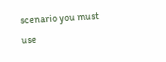scenario you must use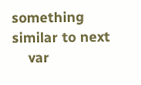something similar to next
    var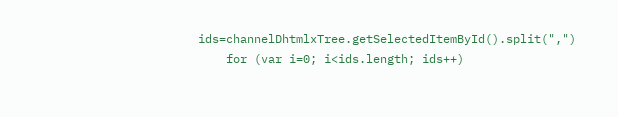ids=channelDhtmlxTree.getSelectedItemById().split(",")
    for (var i=0; i<ids.length; ids++)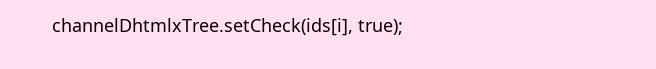channelDhtmlxTree.setCheck(ids[i], true);